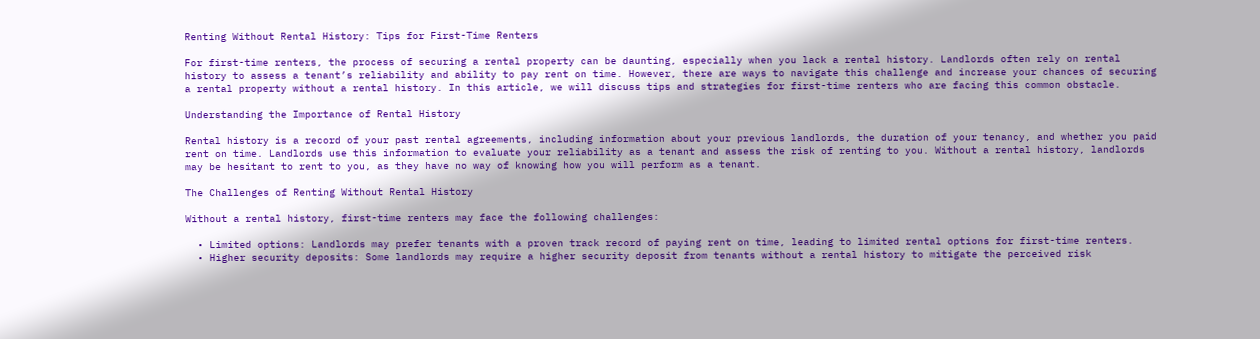Renting Without Rental History: Tips for First-Time Renters

For first-time renters, the process of securing a rental property can be daunting, especially when you lack a rental history. Landlords often rely on rental history to assess a tenant’s reliability and ability to pay rent on time. However, there are ways to navigate this challenge and increase your chances of securing a rental property without a rental history. In this article, we will discuss tips and strategies for first-time renters who are facing this common obstacle.

Understanding the Importance of Rental History

Rental history is a record of your past rental agreements, including information about your previous landlords, the duration of your tenancy, and whether you paid rent on time. Landlords use this information to evaluate your reliability as a tenant and assess the risk of renting to you. Without a rental history, landlords may be hesitant to rent to you, as they have no way of knowing how you will perform as a tenant.

The Challenges of Renting Without Rental History

Without a rental history, first-time renters may face the following challenges:

  • Limited options: Landlords may prefer tenants with a proven track record of paying rent on time, leading to limited rental options for first-time renters.
  • Higher security deposits: Some landlords may require a higher security deposit from tenants without a rental history to mitigate the perceived risk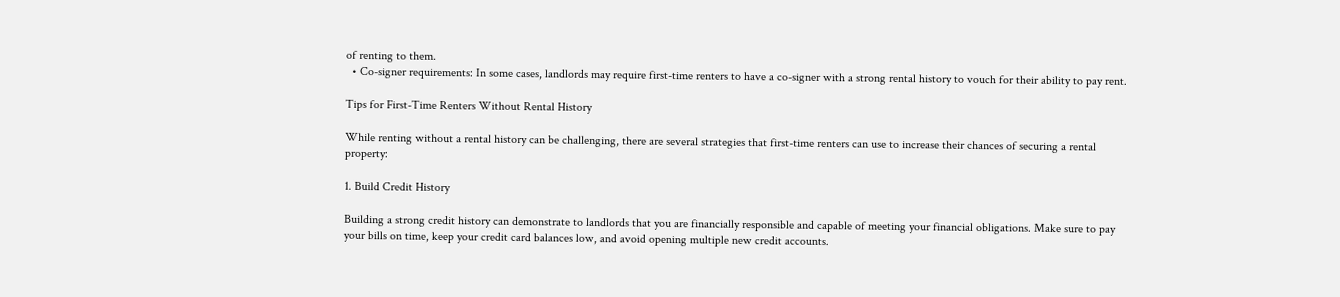of renting to them.
  • Co-signer requirements: In some cases, landlords may require first-time renters to have a co-signer with a strong rental history to vouch for their ability to pay rent.

Tips for First-Time Renters Without Rental History

While renting without a rental history can be challenging, there are several strategies that first-time renters can use to increase their chances of securing a rental property:

1. Build Credit History

Building a strong credit history can demonstrate to landlords that you are financially responsible and capable of meeting your financial obligations. Make sure to pay your bills on time, keep your credit card balances low, and avoid opening multiple new credit accounts.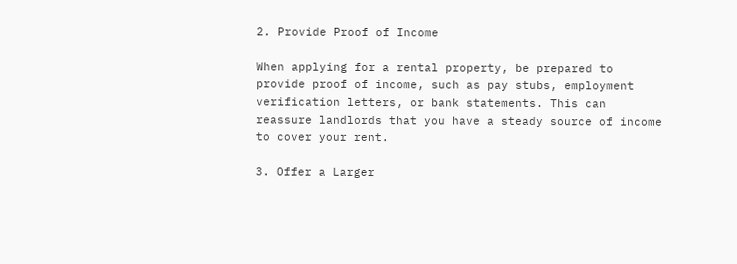2. Provide Proof of Income

When applying for a rental property, be prepared to provide proof of income, such as pay stubs, employment verification letters, or bank statements. This can reassure landlords that you have a steady source of income to cover your rent.

3. Offer a Larger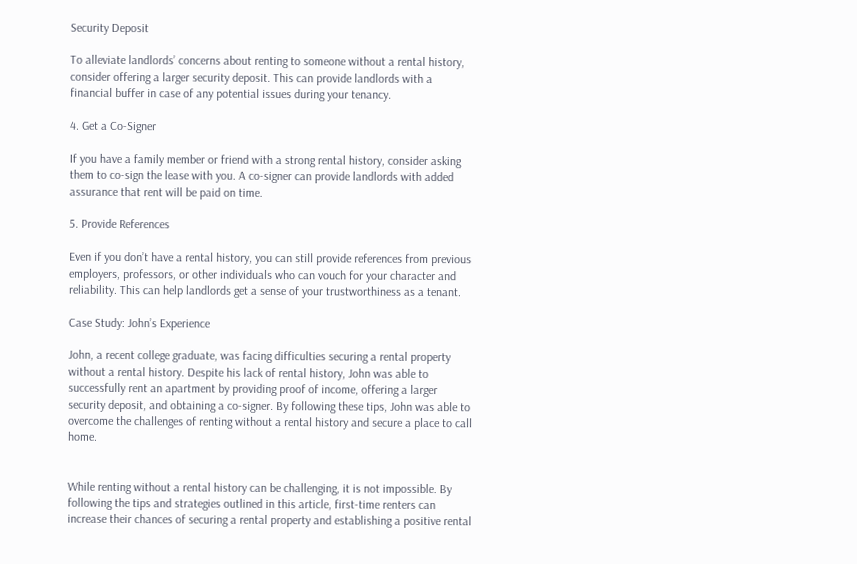Security Deposit

To alleviate landlords’ concerns about renting to someone without a rental history, consider offering a larger security deposit. This can provide landlords with a financial buffer in case of any potential issues during your tenancy.

4. Get a Co-Signer

If you have a family member or friend with a strong rental history, consider asking them to co-sign the lease with you. A co-signer can provide landlords with added assurance that rent will be paid on time.

5. Provide References

Even if you don’t have a rental history, you can still provide references from previous employers, professors, or other individuals who can vouch for your character and reliability. This can help landlords get a sense of your trustworthiness as a tenant.

Case Study: John’s Experience

John, a recent college graduate, was facing difficulties securing a rental property without a rental history. Despite his lack of rental history, John was able to successfully rent an apartment by providing proof of income, offering a larger security deposit, and obtaining a co-signer. By following these tips, John was able to overcome the challenges of renting without a rental history and secure a place to call home.


While renting without a rental history can be challenging, it is not impossible. By following the tips and strategies outlined in this article, first-time renters can increase their chances of securing a rental property and establishing a positive rental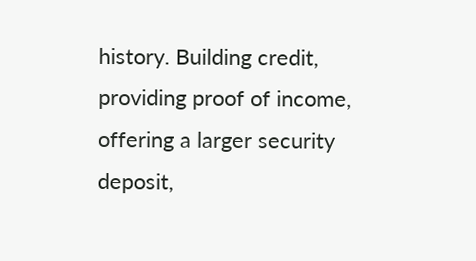history. Building credit, providing proof of income, offering a larger security deposit,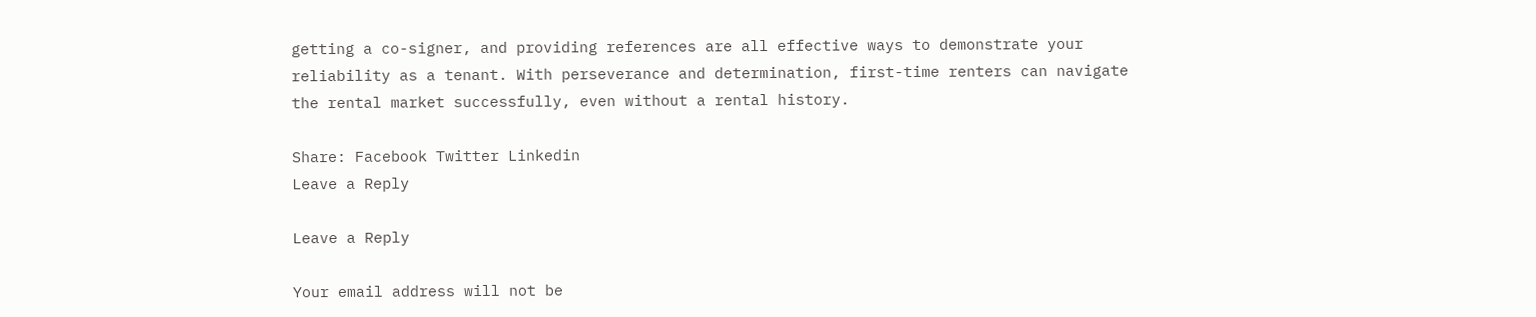getting a co-signer, and providing references are all effective ways to demonstrate your reliability as a tenant. With perseverance and determination, first-time renters can navigate the rental market successfully, even without a rental history.

Share: Facebook Twitter Linkedin
Leave a Reply

Leave a Reply

Your email address will not be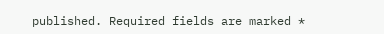published. Required fields are marked *